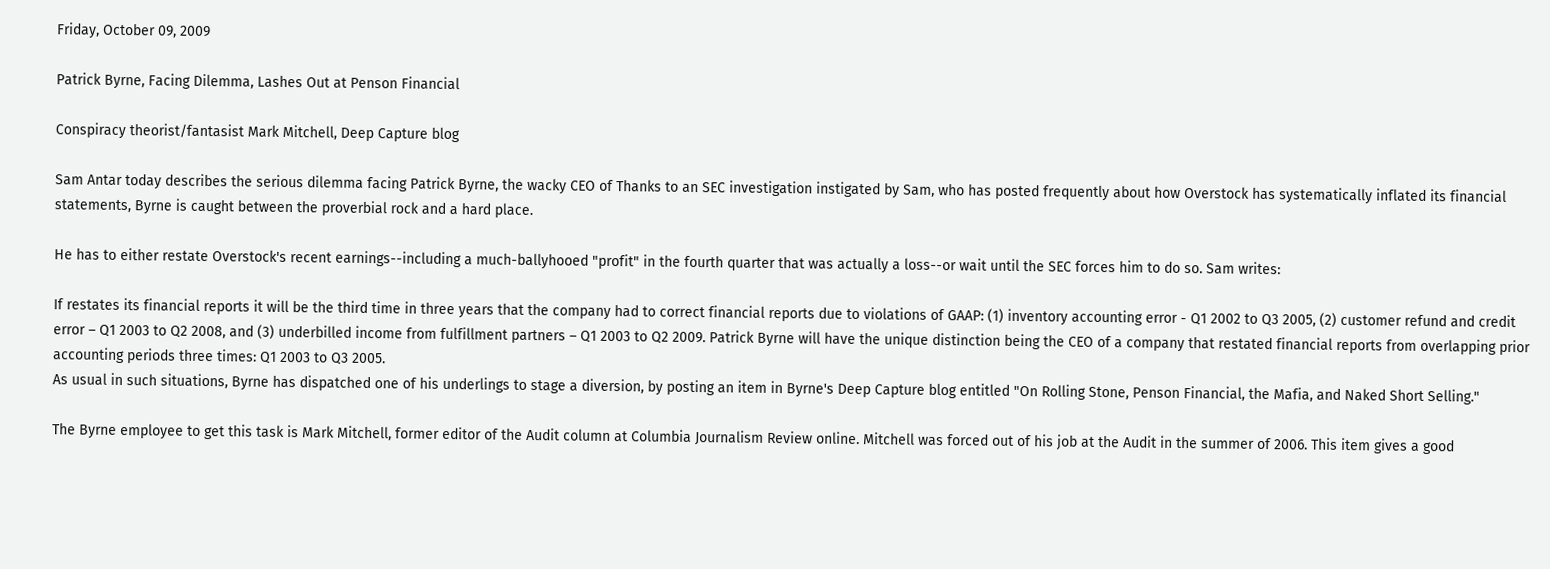Friday, October 09, 2009

Patrick Byrne, Facing Dilemma, Lashes Out at Penson Financial

Conspiracy theorist/fantasist Mark Mitchell, Deep Capture blog

Sam Antar today describes the serious dilemma facing Patrick Byrne, the wacky CEO of Thanks to an SEC investigation instigated by Sam, who has posted frequently about how Overstock has systematically inflated its financial statements, Byrne is caught between the proverbial rock and a hard place.

He has to either restate Overstock's recent earnings--including a much-ballyhooed "profit" in the fourth quarter that was actually a loss--or wait until the SEC forces him to do so. Sam writes:

If restates its financial reports it will be the third time in three years that the company had to correct financial reports due to violations of GAAP: (1) inventory accounting error - Q1 2002 to Q3 2005, (2) customer refund and credit error – Q1 2003 to Q2 2008, and (3) underbilled income from fulfillment partners – Q1 2003 to Q2 2009. Patrick Byrne will have the unique distinction being the CEO of a company that restated financial reports from overlapping prior accounting periods three times: Q1 2003 to Q3 2005.
As usual in such situations, Byrne has dispatched one of his underlings to stage a diversion, by posting an item in Byrne's Deep Capture blog entitled "On Rolling Stone, Penson Financial, the Mafia, and Naked Short Selling."

The Byrne employee to get this task is Mark Mitchell, former editor of the Audit column at Columbia Journalism Review online. Mitchell was forced out of his job at the Audit in the summer of 2006. This item gives a good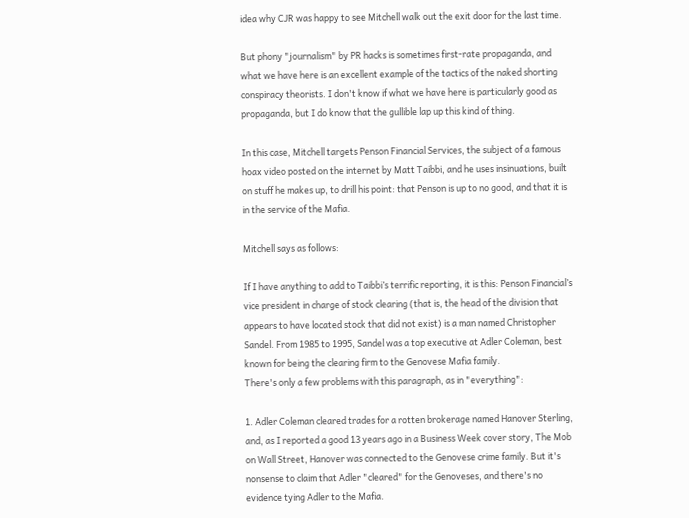idea why CJR was happy to see Mitchell walk out the exit door for the last time.

But phony "journalism" by PR hacks is sometimes first-rate propaganda, and what we have here is an excellent example of the tactics of the naked shorting conspiracy theorists. I don't know if what we have here is particularly good as propaganda, but I do know that the gullible lap up this kind of thing.

In this case, Mitchell targets Penson Financial Services, the subject of a famous hoax video posted on the internet by Matt Taibbi, and he uses insinuations, built on stuff he makes up, to drill his point: that Penson is up to no good, and that it is in the service of the Mafia.

Mitchell says as follows:

If I have anything to add to Taibbi’s terrific reporting, it is this: Penson Financial’s vice president in charge of stock clearing (that is, the head of the division that appears to have located stock that did not exist) is a man named Christopher Sandel. From 1985 to 1995, Sandel was a top executive at Adler Coleman, best known for being the clearing firm to the Genovese Mafia family.
There's only a few problems with this paragraph, as in "everything":

1. Adler Coleman cleared trades for a rotten brokerage named Hanover Sterling, and, as I reported a good 13 years ago in a Business Week cover story, The Mob on Wall Street, Hanover was connected to the Genovese crime family. But it's nonsense to claim that Adler "cleared" for the Genoveses, and there's no evidence tying Adler to the Mafia.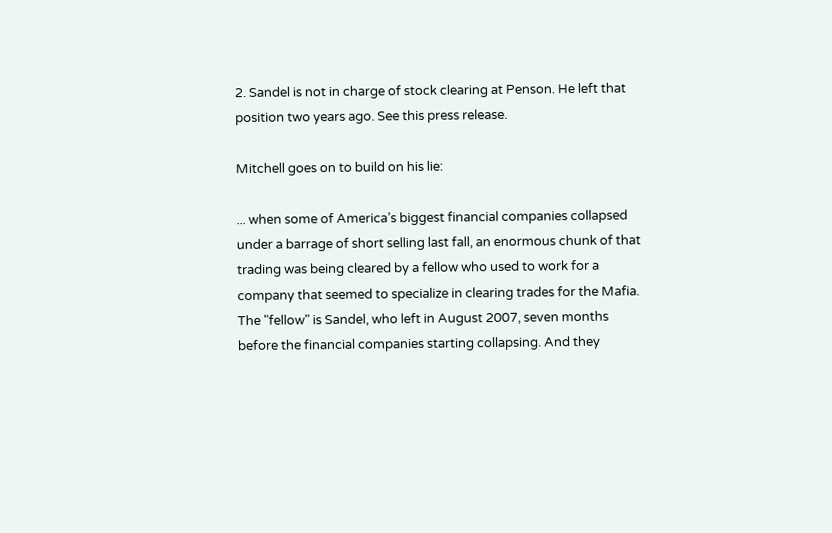2. Sandel is not in charge of stock clearing at Penson. He left that position two years ago. See this press release.

Mitchell goes on to build on his lie:

... when some of America’s biggest financial companies collapsed under a barrage of short selling last fall, an enormous chunk of that trading was being cleared by a fellow who used to work for a company that seemed to specialize in clearing trades for the Mafia.
The "fellow" is Sandel, who left in August 2007, seven months before the financial companies starting collapsing. And they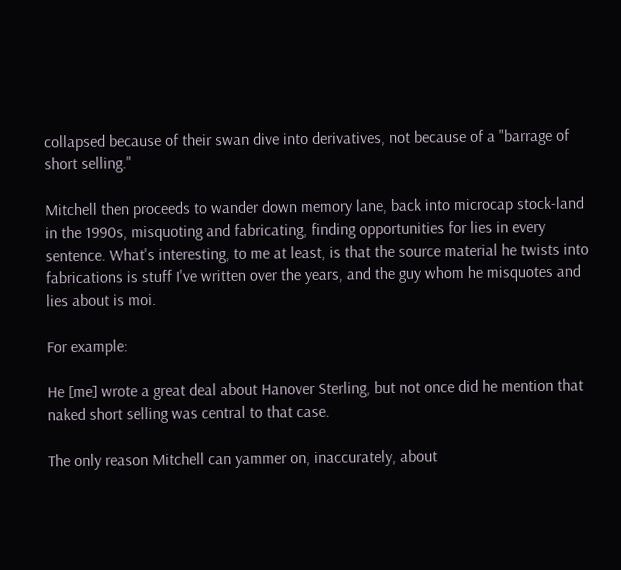collapsed because of their swan dive into derivatives, not because of a "barrage of short selling."

Mitchell then proceeds to wander down memory lane, back into microcap stock-land in the 1990s, misquoting and fabricating, finding opportunities for lies in every sentence. What's interesting, to me at least, is that the source material he twists into fabrications is stuff I've written over the years, and the guy whom he misquotes and lies about is moi.

For example:

He [me] wrote a great deal about Hanover Sterling, but not once did he mention that naked short selling was central to that case.

The only reason Mitchell can yammer on, inaccurately, about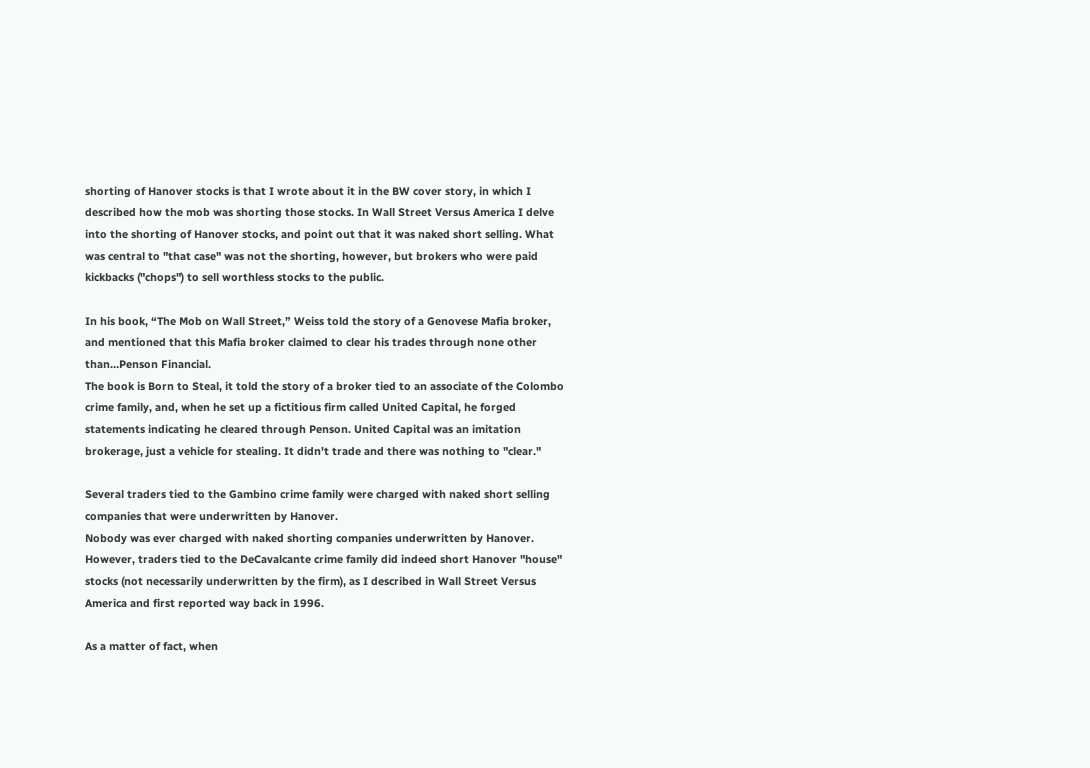shorting of Hanover stocks is that I wrote about it in the BW cover story, in which I described how the mob was shorting those stocks. In Wall Street Versus America I delve into the shorting of Hanover stocks, and point out that it was naked short selling. What was central to "that case" was not the shorting, however, but brokers who were paid kickbacks ("chops") to sell worthless stocks to the public.

In his book, “The Mob on Wall Street,” Weiss told the story of a Genovese Mafia broker, and mentioned that this Mafia broker claimed to clear his trades through none other than…Penson Financial.
The book is Born to Steal, it told the story of a broker tied to an associate of the Colombo crime family, and, when he set up a fictitious firm called United Capital, he forged statements indicating he cleared through Penson. United Capital was an imitation brokerage, just a vehicle for stealing. It didn't trade and there was nothing to "clear."

Several traders tied to the Gambino crime family were charged with naked short selling companies that were underwritten by Hanover.
Nobody was ever charged with naked shorting companies underwritten by Hanover. However, traders tied to the DeCavalcante crime family did indeed short Hanover "house" stocks (not necessarily underwritten by the firm), as I described in Wall Street Versus America and first reported way back in 1996.

As a matter of fact, when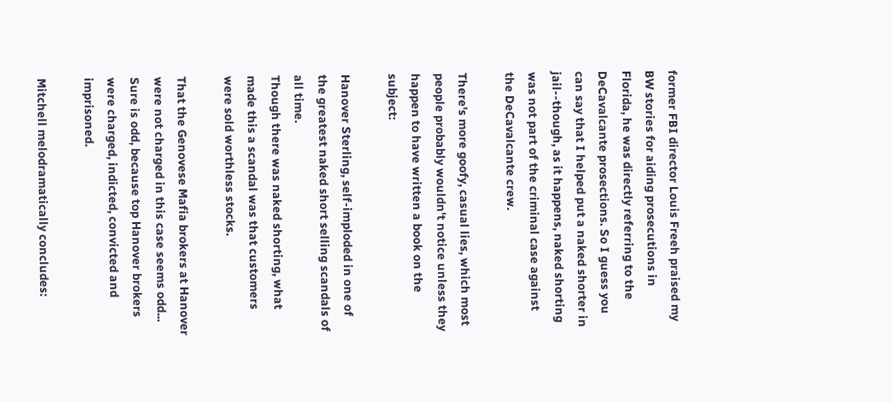former FBI director Louis Freeh praised my BW stories for aiding prosecutions in Florida, he was directly referring to the DeCavalcante prosections. So I guess you can say that I helped put a naked shorter in jail--though, as it happens, naked shorting was not part of the criminal case against the DeCavalcante crew.

There's more goofy, casual lies, which most people probably wouldn't notice unless they happen to have written a book on the subject:

Hanover Sterling, self-imploded in one of the greatest naked short selling scandals of all time.
Though there was naked shorting, what made this a scandal was that customers were sold worthless stocks.

That the Genovese Mafia brokers at Hanover were not charged in this case seems odd...
Sure is odd, because top Hanover brokers were charged, indicted, convicted and imprisoned.

Mitchell melodramatically concludes: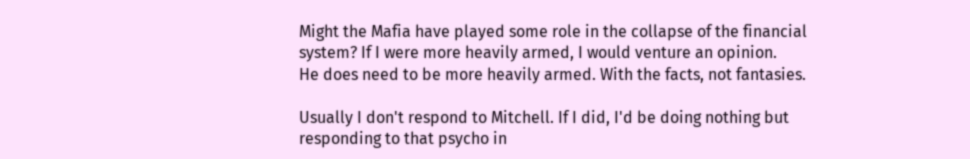Might the Mafia have played some role in the collapse of the financial system? If I were more heavily armed, I would venture an opinion.
He does need to be more heavily armed. With the facts, not fantasies.

Usually I don't respond to Mitchell. If I did, I'd be doing nothing but responding to that psycho in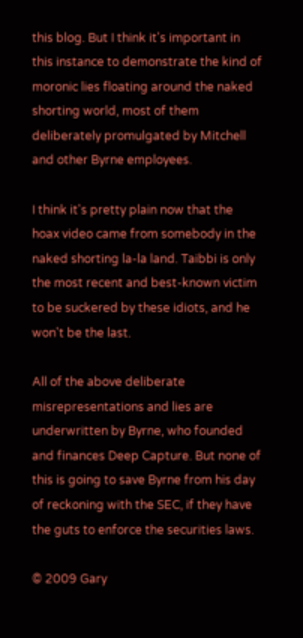this blog. But I think it's important in this instance to demonstrate the kind of moronic lies floating around the naked shorting world, most of them deliberately promulgated by Mitchell and other Byrne employees.

I think it's pretty plain now that the hoax video came from somebody in the naked shorting la-la land. Taibbi is only the most recent and best-known victim to be suckered by these idiots, and he won't be the last.

All of the above deliberate misrepresentations and lies are underwritten by Byrne, who founded and finances Deep Capture. But none of this is going to save Byrne from his day of reckoning with the SEC, if they have the guts to enforce the securities laws.

© 2009 Gary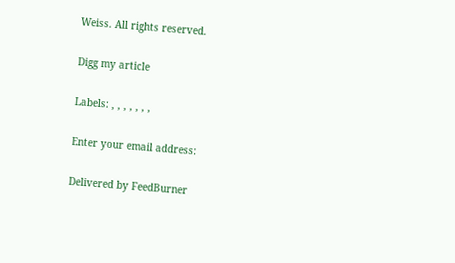Weiss. All rights reserved.

Digg my article

Labels: , , , , , , ,

Enter your email address:

Delivered by FeedBurner